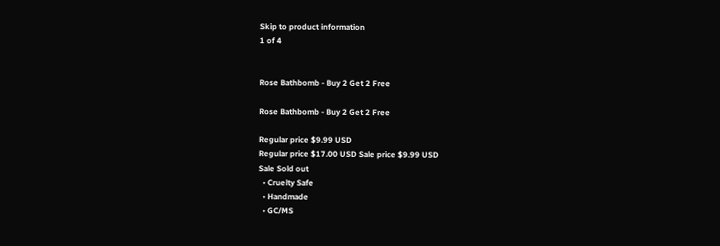Skip to product information
1 of 4


Rose Bathbomb - Buy 2 Get 2 Free

Rose Bathbomb - Buy 2 Get 2 Free

Regular price $9.99 USD
Regular price $17.00 USD Sale price $9.99 USD
Sale Sold out
  • Cruelty Safe
  • Handmade
  • GC/MS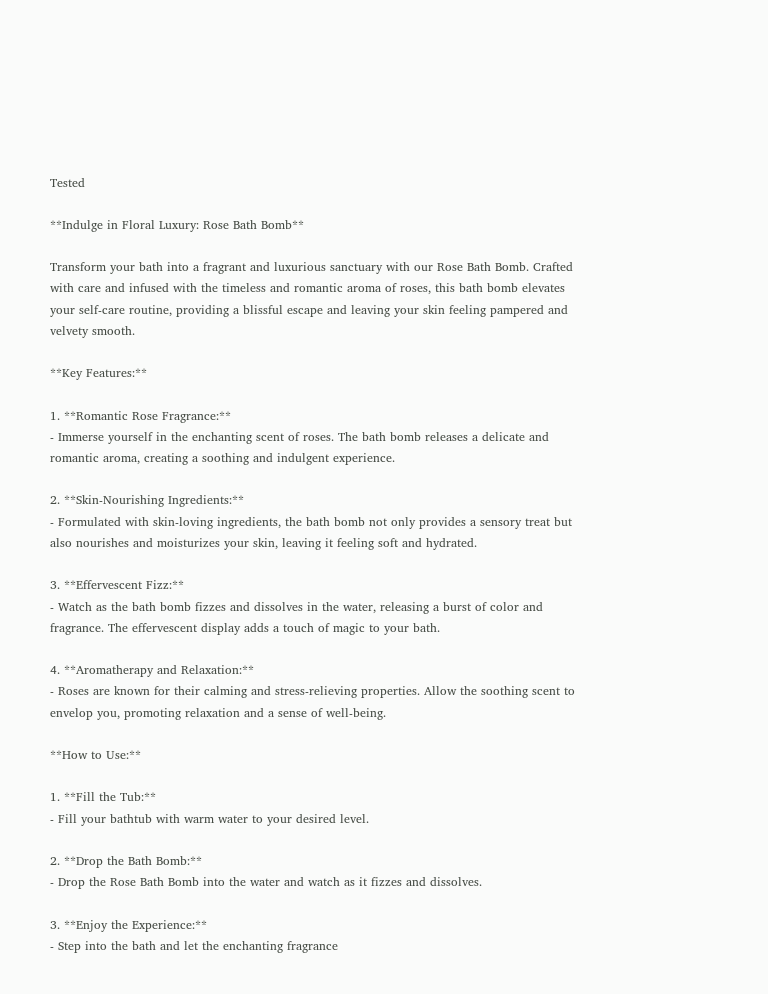Tested

**Indulge in Floral Luxury: Rose Bath Bomb**

Transform your bath into a fragrant and luxurious sanctuary with our Rose Bath Bomb. Crafted with care and infused with the timeless and romantic aroma of roses, this bath bomb elevates your self-care routine, providing a blissful escape and leaving your skin feeling pampered and velvety smooth.

**Key Features:**

1. **Romantic Rose Fragrance:**
- Immerse yourself in the enchanting scent of roses. The bath bomb releases a delicate and romantic aroma, creating a soothing and indulgent experience.

2. **Skin-Nourishing Ingredients:**
- Formulated with skin-loving ingredients, the bath bomb not only provides a sensory treat but also nourishes and moisturizes your skin, leaving it feeling soft and hydrated.

3. **Effervescent Fizz:**
- Watch as the bath bomb fizzes and dissolves in the water, releasing a burst of color and fragrance. The effervescent display adds a touch of magic to your bath.

4. **Aromatherapy and Relaxation:**
- Roses are known for their calming and stress-relieving properties. Allow the soothing scent to envelop you, promoting relaxation and a sense of well-being.

**How to Use:**

1. **Fill the Tub:**
- Fill your bathtub with warm water to your desired level.

2. **Drop the Bath Bomb:**
- Drop the Rose Bath Bomb into the water and watch as it fizzes and dissolves.

3. **Enjoy the Experience:**
- Step into the bath and let the enchanting fragrance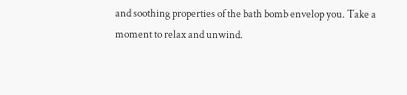and soothing properties of the bath bomb envelop you. Take a moment to relax and unwind.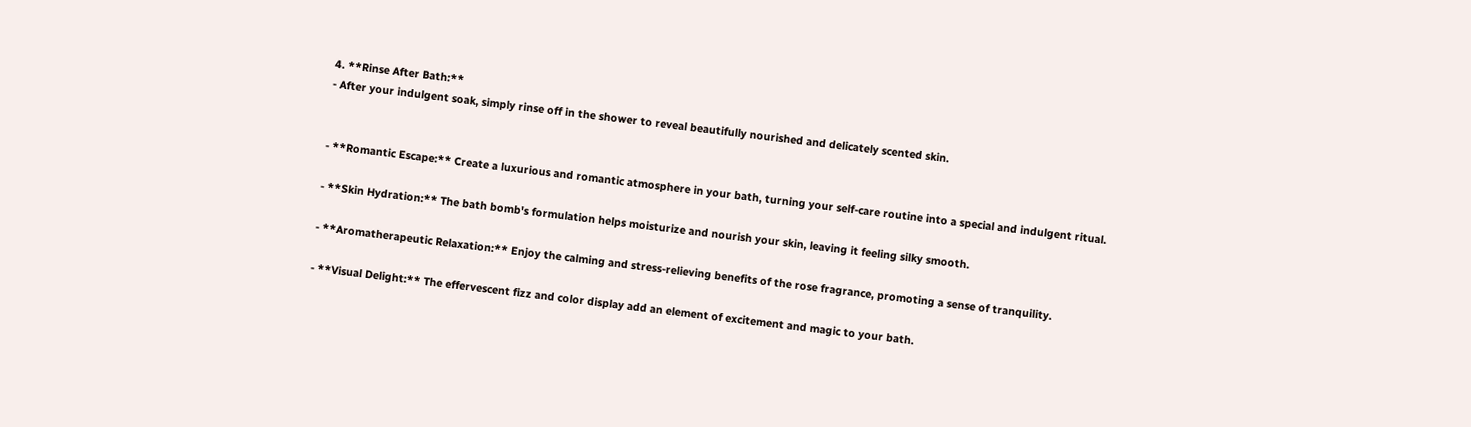4. **Rinse After Bath:**
- After your indulgent soak, simply rinse off in the shower to reveal beautifully nourished and delicately scented skin.


- **Romantic Escape:** Create a luxurious and romantic atmosphere in your bath, turning your self-care routine into a special and indulgent ritual.

- **Skin Hydration:** The bath bomb's formulation helps moisturize and nourish your skin, leaving it feeling silky smooth.

- **Aromatherapeutic Relaxation:** Enjoy the calming and stress-relieving benefits of the rose fragrance, promoting a sense of tranquility.

- **Visual Delight:** The effervescent fizz and color display add an element of excitement and magic to your bath.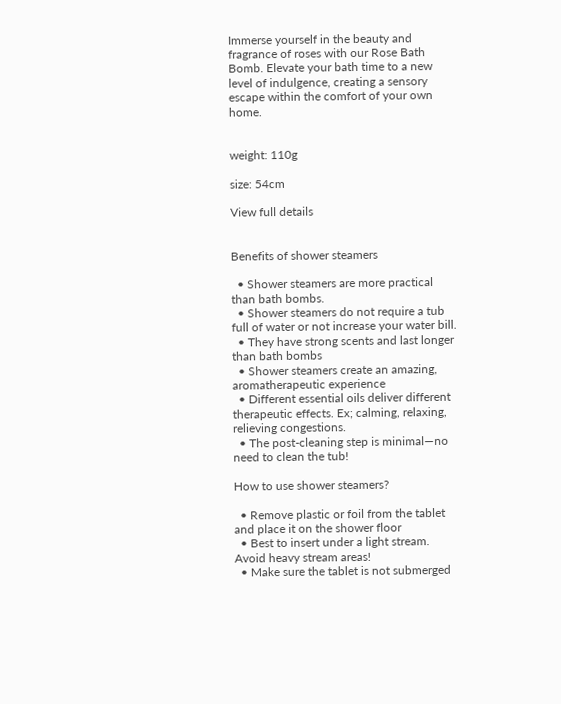Immerse yourself in the beauty and fragrance of roses with our Rose Bath Bomb. Elevate your bath time to a new level of indulgence, creating a sensory escape within the comfort of your own home.


weight: 110g

size: 54cm

View full details


Benefits of shower steamers

  • Shower steamers are more practical than bath bombs.
  • Shower steamers do not require a tub full of water or not increase your water bill.
  • They have strong scents and last longer than bath bombs
  • Shower steamers create an amazing, aromatherapeutic experience
  • Different essential oils deliver different therapeutic effects. Ex; calming, relaxing, relieving congestions.
  • The post-cleaning step is minimal—no need to clean the tub!

How to use shower steamers?

  • Remove plastic or foil from the tablet and place it on the shower floor
  • Best to insert under a light stream. Avoid heavy stream areas!
  • Make sure the tablet is not submerged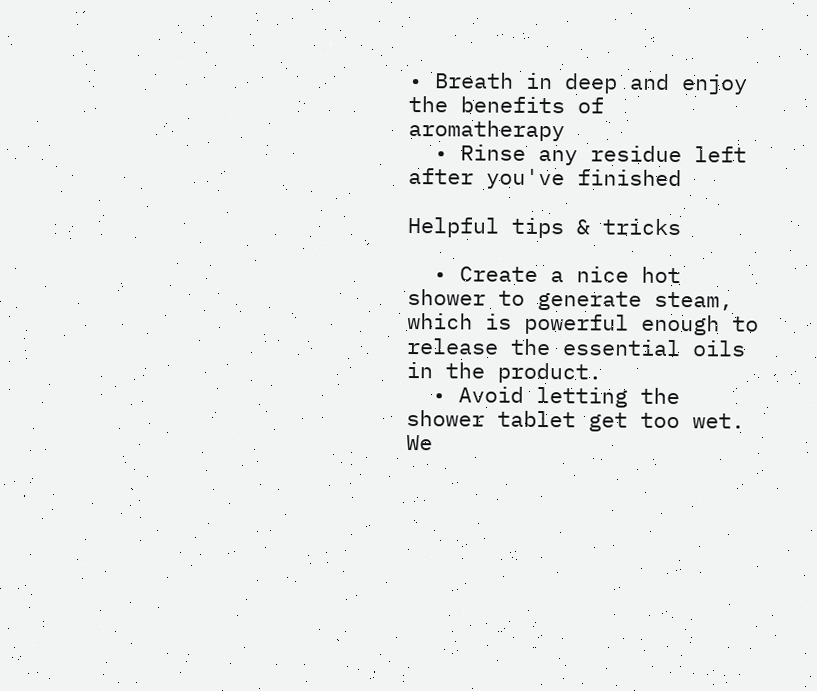• Breath in deep and enjoy the benefits of aromatherapy
  • Rinse any residue left after you've finished

Helpful tips & tricks

  • Create a nice hot shower to generate steam, which is powerful enough to release the essential oils in the product.
  • Avoid letting the shower tablet get too wet. We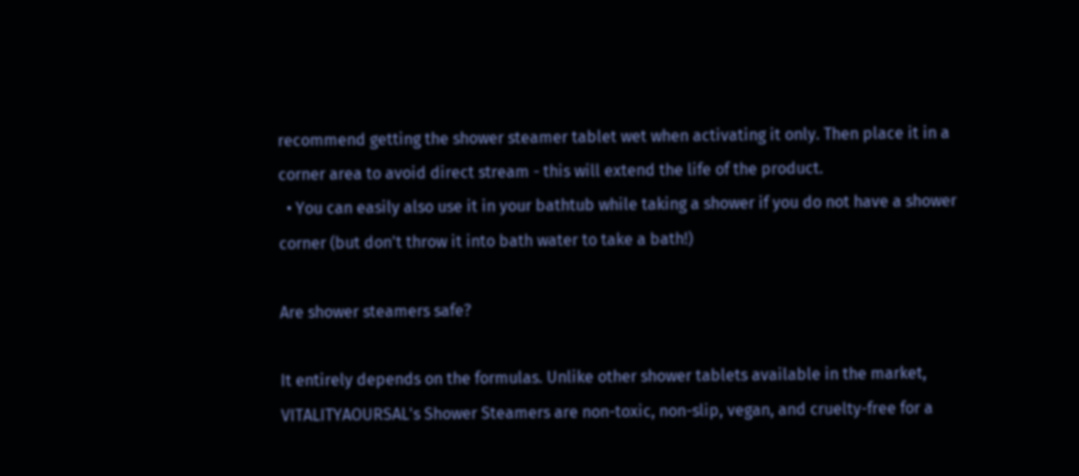recommend getting the shower steamer tablet wet when activating it only. Then place it in a corner area to avoid direct stream - this will extend the life of the product.
  • You can easily also use it in your bathtub while taking a shower if you do not have a shower corner (but don't throw it into bath water to take a bath!)

Are shower steamers safe?

It entirely depends on the formulas. Unlike other shower tablets available in the market, VITALITYAOURSAL's Shower Steamers are non-toxic, non-slip, vegan, and cruelty-free for a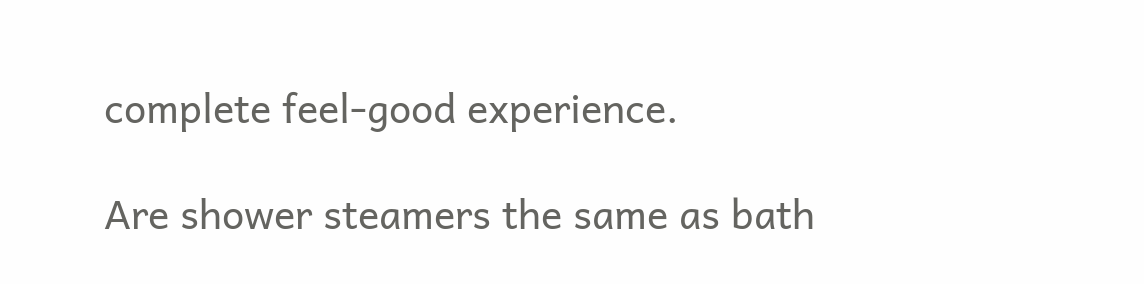complete feel-good experience.

Are shower steamers the same as bath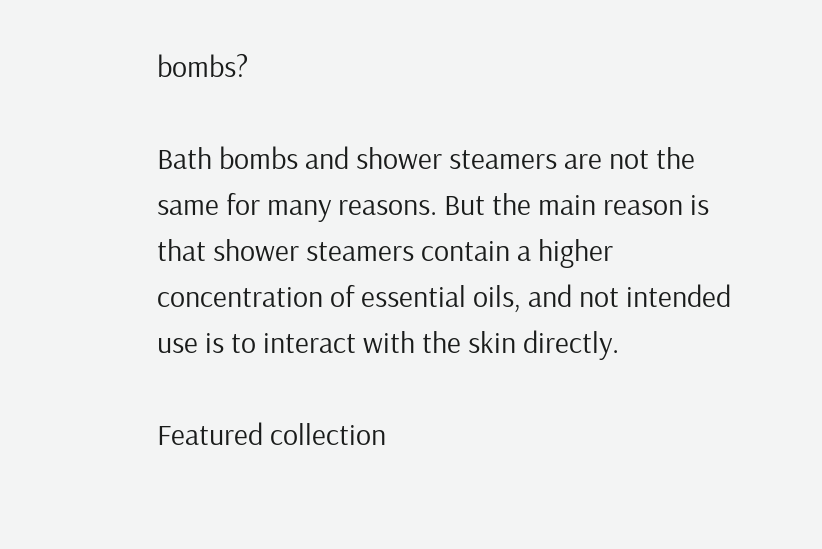bombs?

Bath bombs and shower steamers are not the same for many reasons. But the main reason is that shower steamers contain a higher concentration of essential oils, and not intended use is to interact with the skin directly.

Featured collection